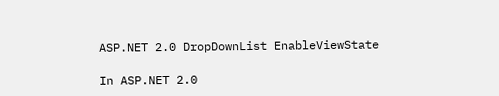ASP.NET 2.0 DropDownList EnableViewState

In ASP.NET 2.0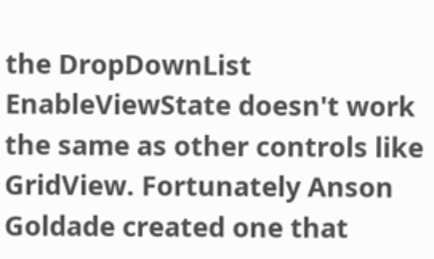the DropDownList EnableViewState doesn't work the same as other controls like GridView. Fortunately Anson Goldade created one that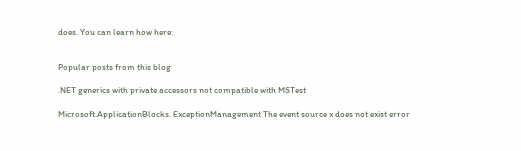does. You can learn how here:


Popular posts from this blog

.NET generics with private accessors not compatible with MSTest

Microsoft.ApplicationBlocks. ExceptionManagement The event source x does not exist error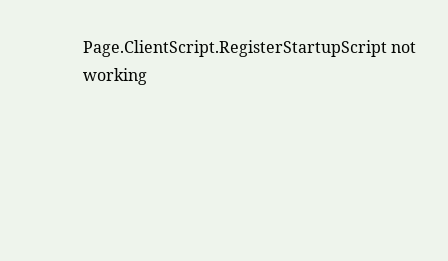Page.ClientScript.RegisterStartupScript not working